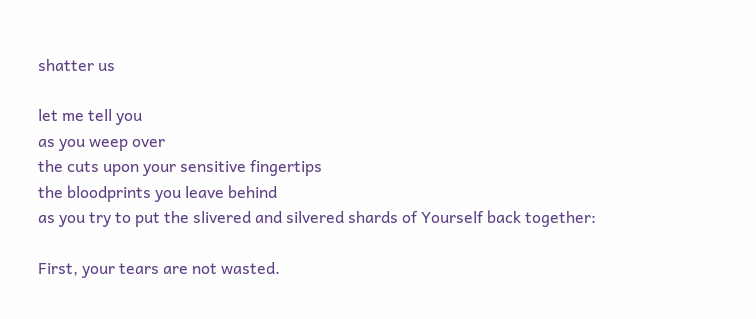shatter us

let me tell you
as you weep over
the cuts upon your sensitive fingertips
the bloodprints you leave behind
as you try to put the slivered and silvered shards of Yourself back together:

First, your tears are not wasted.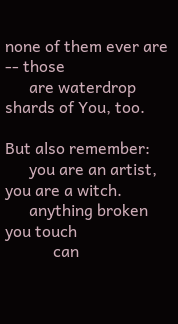none of them ever are -- those
      are waterdrop shards of You, too.

But also remember:
      you are an artist, you are a witch.
      anything broken you touch
            can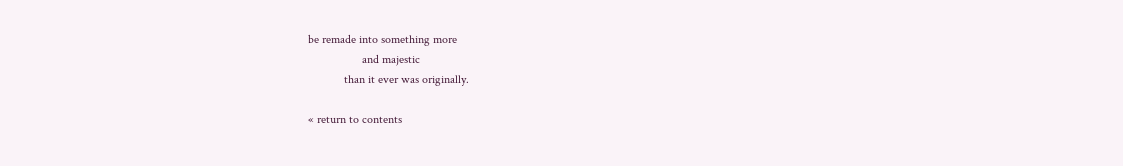be remade into something more
                  and majestic
            than it ever was originally.

« return to contents